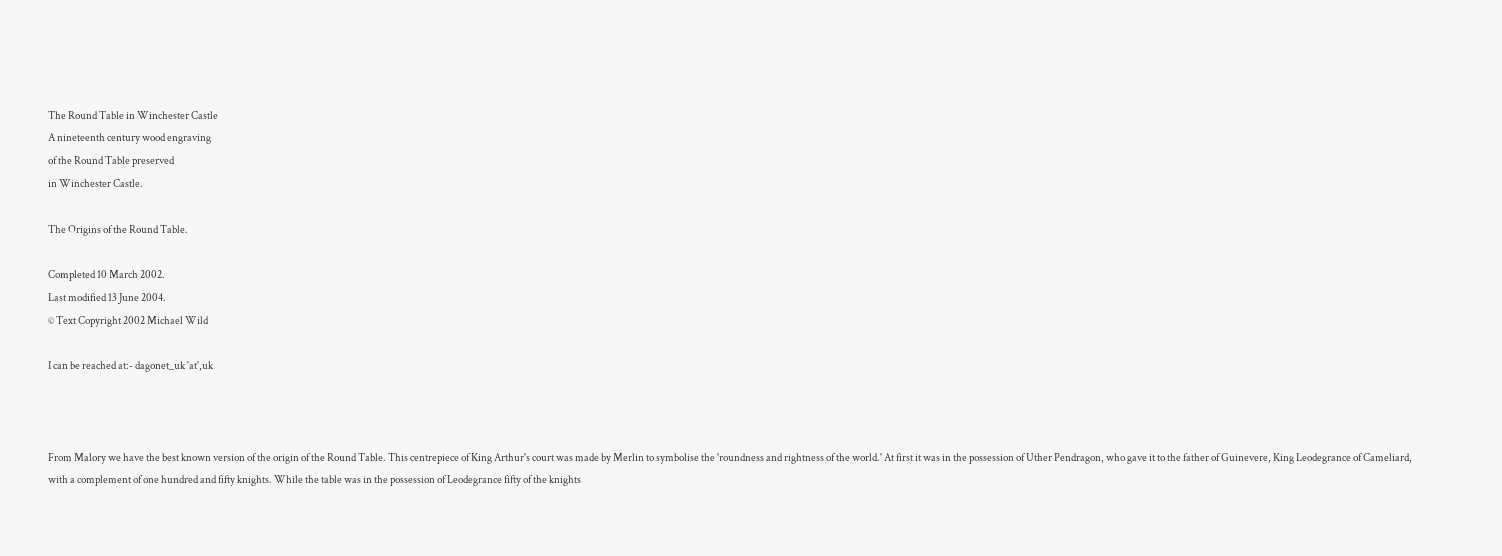The Round Table in Winchester Castle
A nineteenth century wood engraving
of the Round Table preserved
in Winchester Castle.

The Origins of the Round Table.

Completed 10 March 2002.
Last modified 13 June 2004.
© Text Copyright 2002 Michael Wild

I can be reached at:- dagonet_uk 'at',uk



From Malory we have the best known version of the origin of the Round Table. This centrepiece of King Arthur's court was made by Merlin to symbolise the 'roundness and rightness of the world.' At first it was in the possession of Uther Pendragon, who gave it to the father of Guinevere, King Leodegrance of Cameliard, with a complement of one hundred and fifty knights. While the table was in the possession of Leodegrance fifty of the knights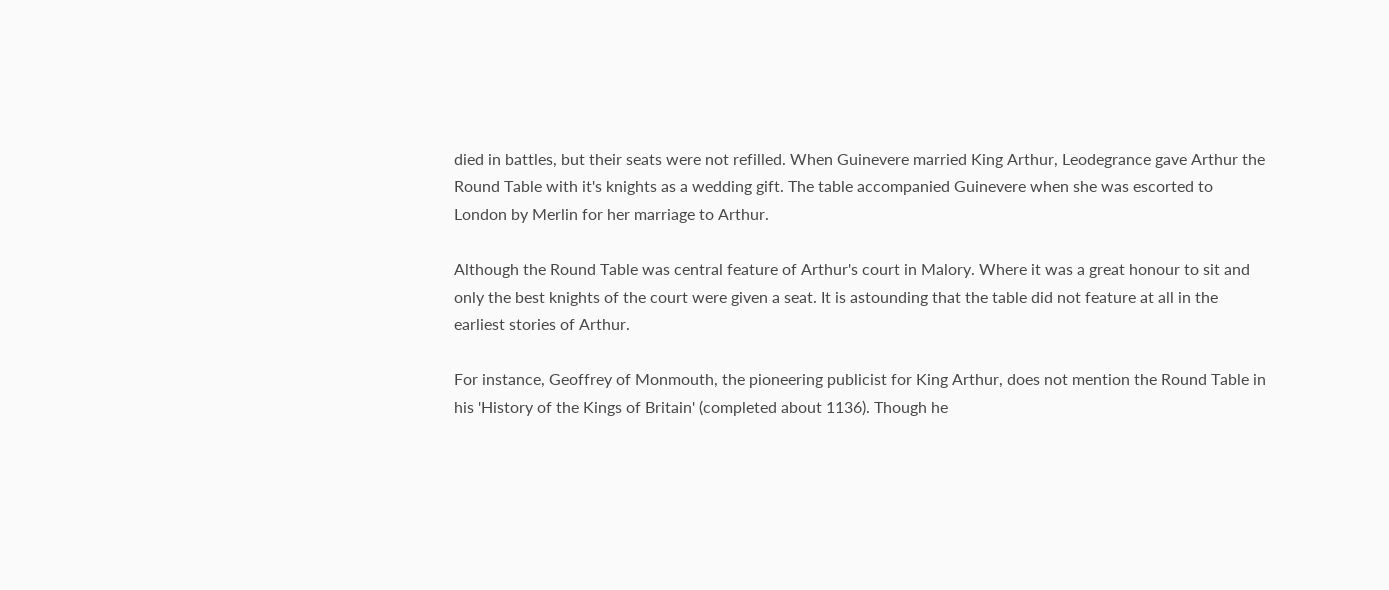died in battles, but their seats were not refilled. When Guinevere married King Arthur, Leodegrance gave Arthur the Round Table with it's knights as a wedding gift. The table accompanied Guinevere when she was escorted to London by Merlin for her marriage to Arthur.

Although the Round Table was central feature of Arthur's court in Malory. Where it was a great honour to sit and only the best knights of the court were given a seat. It is astounding that the table did not feature at all in the earliest stories of Arthur.

For instance, Geoffrey of Monmouth, the pioneering publicist for King Arthur, does not mention the Round Table in his 'History of the Kings of Britain' (completed about 1136). Though he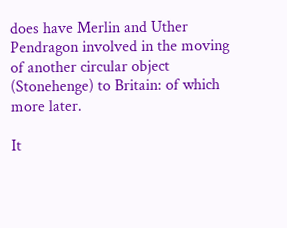does have Merlin and Uther Pendragon involved in the moving of another circular object (Stonehenge) to Britain: of which more later.

It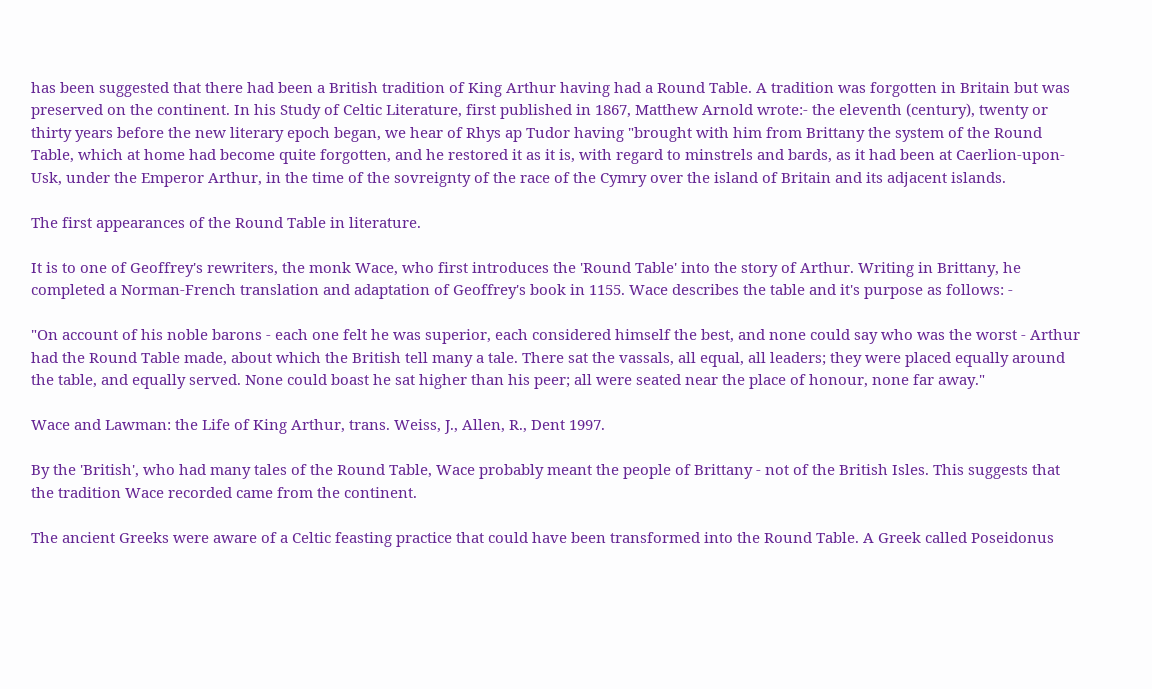has been suggested that there had been a British tradition of King Arthur having had a Round Table. A tradition was forgotten in Britain but was preserved on the continent. In his Study of Celtic Literature, first published in 1867, Matthew Arnold wrote:- the eleventh (century), twenty or thirty years before the new literary epoch began, we hear of Rhys ap Tudor having "brought with him from Brittany the system of the Round Table, which at home had become quite forgotten, and he restored it as it is, with regard to minstrels and bards, as it had been at Caerlion-upon-Usk, under the Emperor Arthur, in the time of the sovreignty of the race of the Cymry over the island of Britain and its adjacent islands.

The first appearances of the Round Table in literature.

It is to one of Geoffrey's rewriters, the monk Wace, who first introduces the 'Round Table' into the story of Arthur. Writing in Brittany, he completed a Norman-French translation and adaptation of Geoffrey's book in 1155. Wace describes the table and it's purpose as follows: -

"On account of his noble barons - each one felt he was superior, each considered himself the best, and none could say who was the worst - Arthur had the Round Table made, about which the British tell many a tale. There sat the vassals, all equal, all leaders; they were placed equally around the table, and equally served. None could boast he sat higher than his peer; all were seated near the place of honour, none far away."

Wace and Lawman: the Life of King Arthur, trans. Weiss, J., Allen, R., Dent 1997.

By the 'British', who had many tales of the Round Table, Wace probably meant the people of Brittany - not of the British Isles. This suggests that the tradition Wace recorded came from the continent.

The ancient Greeks were aware of a Celtic feasting practice that could have been transformed into the Round Table. A Greek called Poseidonus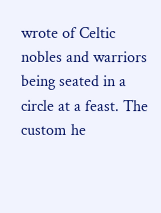wrote of Celtic nobles and warriors being seated in a circle at a feast. The custom he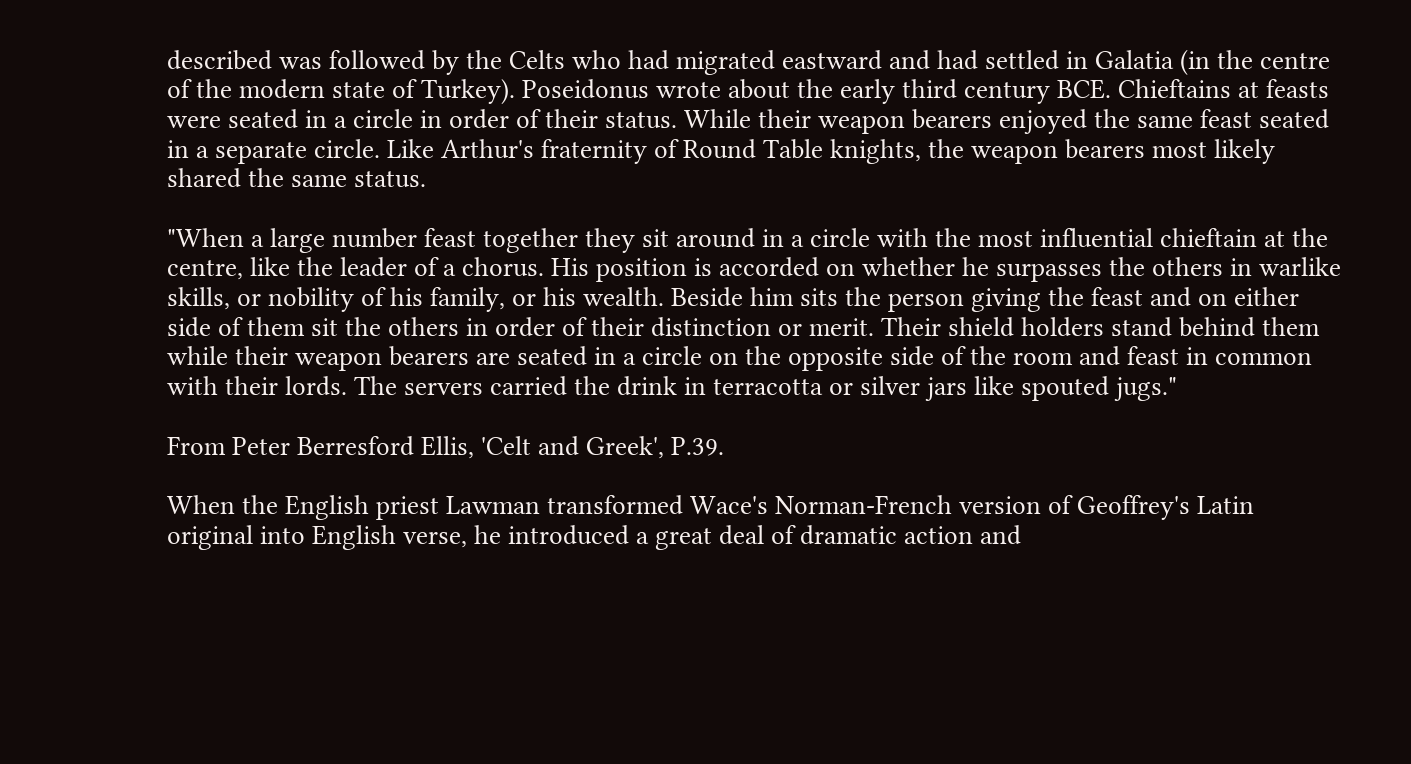described was followed by the Celts who had migrated eastward and had settled in Galatia (in the centre of the modern state of Turkey). Poseidonus wrote about the early third century BCE. Chieftains at feasts were seated in a circle in order of their status. While their weapon bearers enjoyed the same feast seated in a separate circle. Like Arthur's fraternity of Round Table knights, the weapon bearers most likely shared the same status.

"When a large number feast together they sit around in a circle with the most influential chieftain at the centre, like the leader of a chorus. His position is accorded on whether he surpasses the others in warlike skills, or nobility of his family, or his wealth. Beside him sits the person giving the feast and on either side of them sit the others in order of their distinction or merit. Their shield holders stand behind them while their weapon bearers are seated in a circle on the opposite side of the room and feast in common with their lords. The servers carried the drink in terracotta or silver jars like spouted jugs."

From Peter Berresford Ellis, 'Celt and Greek', P.39.

When the English priest Lawman transformed Wace's Norman-French version of Geoffrey's Latin original into English verse, he introduced a great deal of dramatic action and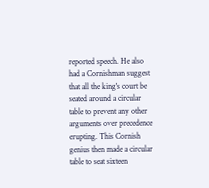reported speech. He also had a Cornishman suggest that all the king's court be seated around a circular table to prevent any other arguments over precedence erupting. This Cornish genius then made a circular table to seat sixteen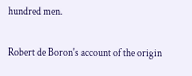hundred men.

Robert de Boron's account of the origin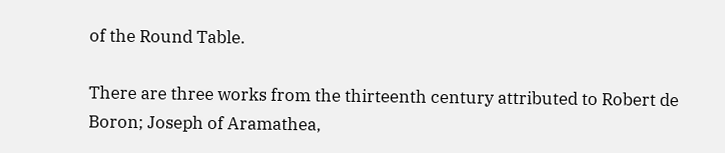of the Round Table.

There are three works from the thirteenth century attributed to Robert de Boron; Joseph of Aramathea,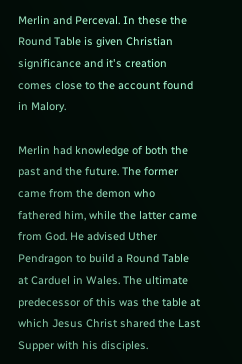Merlin and Perceval. In these the Round Table is given Christian significance and it's creation comes close to the account found in Malory.

Merlin had knowledge of both the past and the future. The former came from the demon who fathered him, while the latter came from God. He advised Uther Pendragon to build a Round Table at Carduel in Wales. The ultimate predecessor of this was the table at which Jesus Christ shared the Last Supper with his disciples.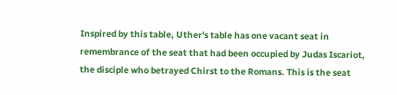Inspired by this table, Uther's table has one vacant seat in remembrance of the seat that had been occupied by Judas Iscariot, the disciple who betrayed Chirst to the Romans. This is the seat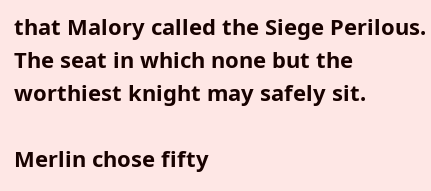that Malory called the Siege Perilous. The seat in which none but the worthiest knight may safely sit.

Merlin chose fifty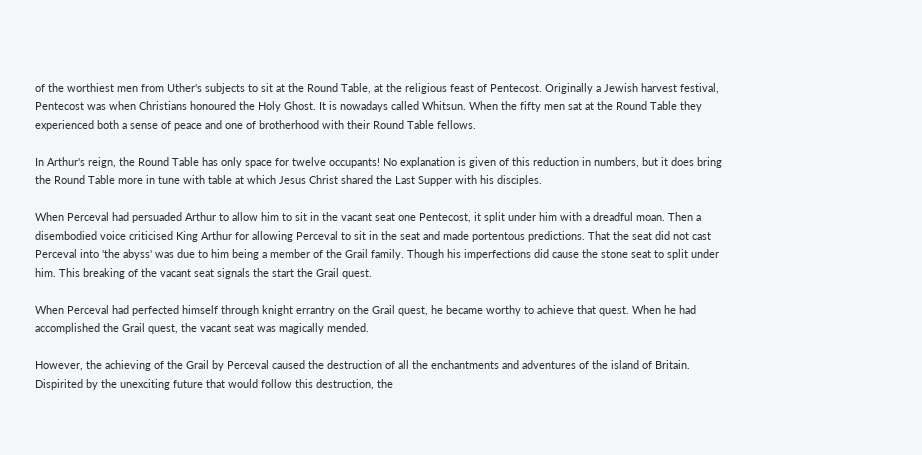of the worthiest men from Uther's subjects to sit at the Round Table, at the religious feast of Pentecost. Originally a Jewish harvest festival, Pentecost was when Christians honoured the Holy Ghost. It is nowadays called Whitsun. When the fifty men sat at the Round Table they experienced both a sense of peace and one of brotherhood with their Round Table fellows.

In Arthur's reign, the Round Table has only space for twelve occupants! No explanation is given of this reduction in numbers, but it does bring the Round Table more in tune with table at which Jesus Christ shared the Last Supper with his disciples.

When Perceval had persuaded Arthur to allow him to sit in the vacant seat one Pentecost, it split under him with a dreadful moan. Then a disembodied voice criticised King Arthur for allowing Perceval to sit in the seat and made portentous predictions. That the seat did not cast Perceval into 'the abyss' was due to him being a member of the Grail family. Though his imperfections did cause the stone seat to split under him. This breaking of the vacant seat signals the start the Grail quest.

When Perceval had perfected himself through knight errantry on the Grail quest, he became worthy to achieve that quest. When he had accomplished the Grail quest, the vacant seat was magically mended.

However, the achieving of the Grail by Perceval caused the destruction of all the enchantments and adventures of the island of Britain. Dispirited by the unexciting future that would follow this destruction, the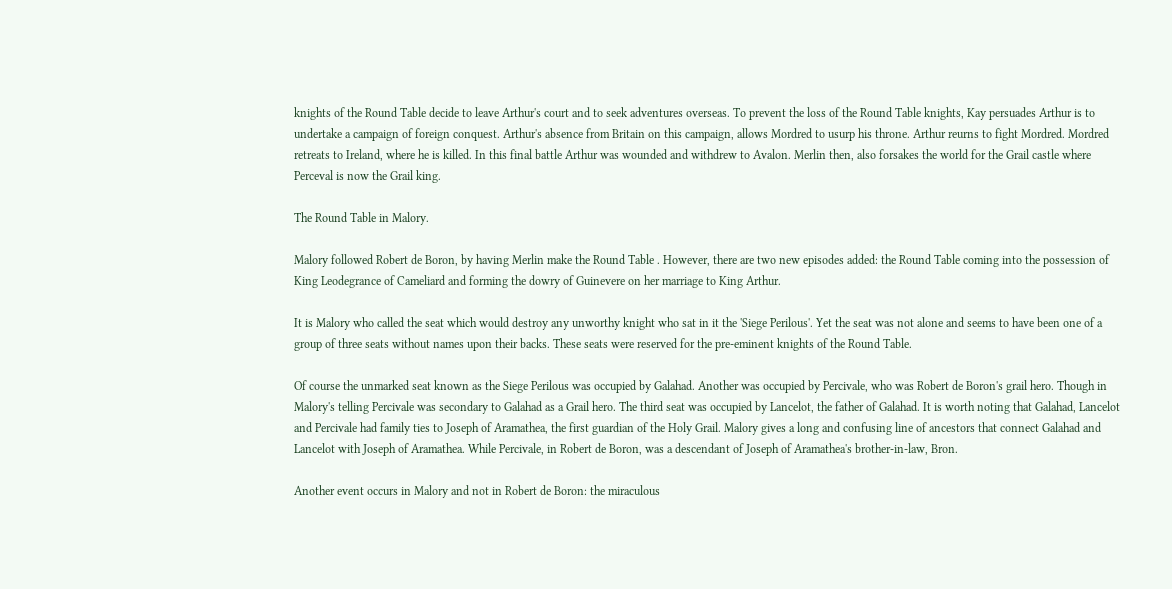knights of the Round Table decide to leave Arthur's court and to seek adventures overseas. To prevent the loss of the Round Table knights, Kay persuades Arthur is to undertake a campaign of foreign conquest. Arthur's absence from Britain on this campaign, allows Mordred to usurp his throne. Arthur reurns to fight Mordred. Mordred retreats to Ireland, where he is killed. In this final battle Arthur was wounded and withdrew to Avalon. Merlin then, also forsakes the world for the Grail castle where Perceval is now the Grail king.

The Round Table in Malory.

Malory followed Robert de Boron, by having Merlin make the Round Table . However, there are two new episodes added: the Round Table coming into the possession of King Leodegrance of Cameliard and forming the dowry of Guinevere on her marriage to King Arthur.

It is Malory who called the seat which would destroy any unworthy knight who sat in it the 'Siege Perilous'. Yet the seat was not alone and seems to have been one of a group of three seats without names upon their backs. These seats were reserved for the pre-eminent knights of the Round Table.

Of course the unmarked seat known as the Siege Perilous was occupied by Galahad. Another was occupied by Percivale, who was Robert de Boron's grail hero. Though in Malory's telling Percivale was secondary to Galahad as a Grail hero. The third seat was occupied by Lancelot, the father of Galahad. It is worth noting that Galahad, Lancelot and Percivale had family ties to Joseph of Aramathea, the first guardian of the Holy Grail. Malory gives a long and confusing line of ancestors that connect Galahad and Lancelot with Joseph of Aramathea. While Percivale, in Robert de Boron, was a descendant of Joseph of Aramathea's brother-in-law, Bron.

Another event occurs in Malory and not in Robert de Boron: the miraculous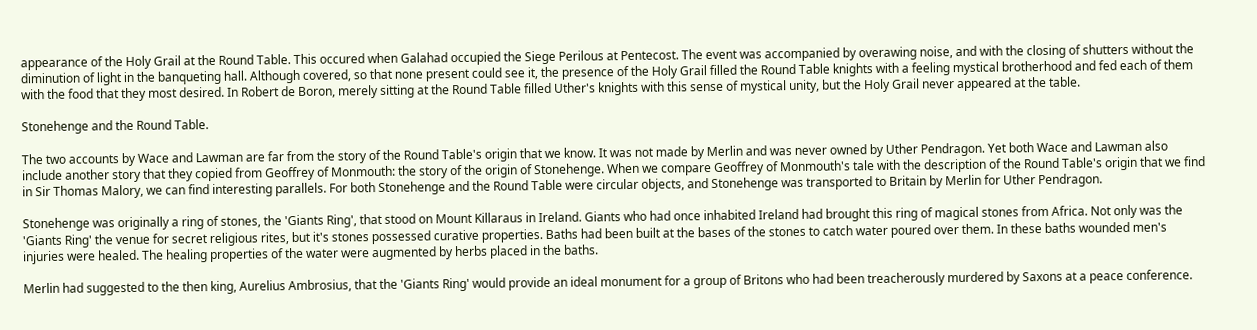appearance of the Holy Grail at the Round Table. This occured when Galahad occupied the Siege Perilous at Pentecost. The event was accompanied by overawing noise, and with the closing of shutters without the diminution of light in the banqueting hall. Although covered, so that none present could see it, the presence of the Holy Grail filled the Round Table knights with a feeling mystical brotherhood and fed each of them with the food that they most desired. In Robert de Boron, merely sitting at the Round Table filled Uther's knights with this sense of mystical unity, but the Holy Grail never appeared at the table.

Stonehenge and the Round Table.

The two accounts by Wace and Lawman are far from the story of the Round Table's origin that we know. It was not made by Merlin and was never owned by Uther Pendragon. Yet both Wace and Lawman also include another story that they copied from Geoffrey of Monmouth: the story of the origin of Stonehenge. When we compare Geoffrey of Monmouth's tale with the description of the Round Table's origin that we find in Sir Thomas Malory, we can find interesting parallels. For both Stonehenge and the Round Table were circular objects, and Stonehenge was transported to Britain by Merlin for Uther Pendragon.

Stonehenge was originally a ring of stones, the 'Giants Ring', that stood on Mount Killaraus in Ireland. Giants who had once inhabited Ireland had brought this ring of magical stones from Africa. Not only was the 'Giants Ring' the venue for secret religious rites, but it's stones possessed curative properties. Baths had been built at the bases of the stones to catch water poured over them. In these baths wounded men's injuries were healed. The healing properties of the water were augmented by herbs placed in the baths.

Merlin had suggested to the then king, Aurelius Ambrosius, that the 'Giants Ring' would provide an ideal monument for a group of Britons who had been treacherously murdered by Saxons at a peace conference.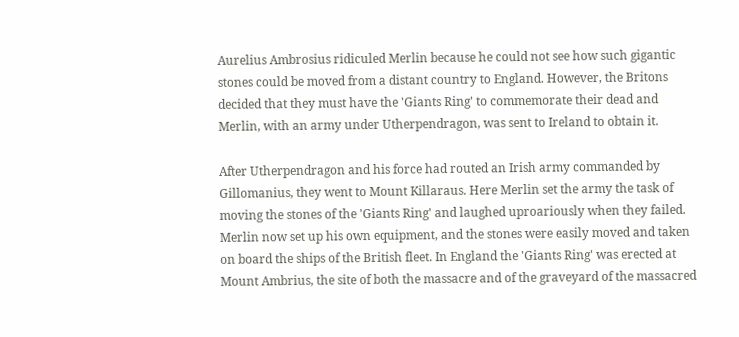Aurelius Ambrosius ridiculed Merlin because he could not see how such gigantic stones could be moved from a distant country to England. However, the Britons decided that they must have the 'Giants Ring' to commemorate their dead and Merlin, with an army under Utherpendragon, was sent to Ireland to obtain it.

After Utherpendragon and his force had routed an Irish army commanded by Gillomanius, they went to Mount Killaraus. Here Merlin set the army the task of moving the stones of the 'Giants Ring' and laughed uproariously when they failed. Merlin now set up his own equipment, and the stones were easily moved and taken on board the ships of the British fleet. In England the 'Giants Ring' was erected at Mount Ambrius, the site of both the massacre and of the graveyard of the massacred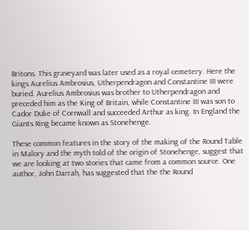Britons. This graveyard was later used as a royal cemetery. Here the kings Aurelius Ambrosius, Utherpendragon and Constantine III were buried. Aurelius Ambrosius was brother to Utherpendragon and preceded him as the King of Britain, while Constantine III was son to Cador Duke of Cornwall and succeeded Arthur as king. In England the Giants Ring became known as Stonehenge.

These common features in the story of the making of the Round Table in Malory and the myth told of the origin of Stonehenge, suggest that we are looking at two stories that came from a common source. One author, John Darrah, has suggested that the the Round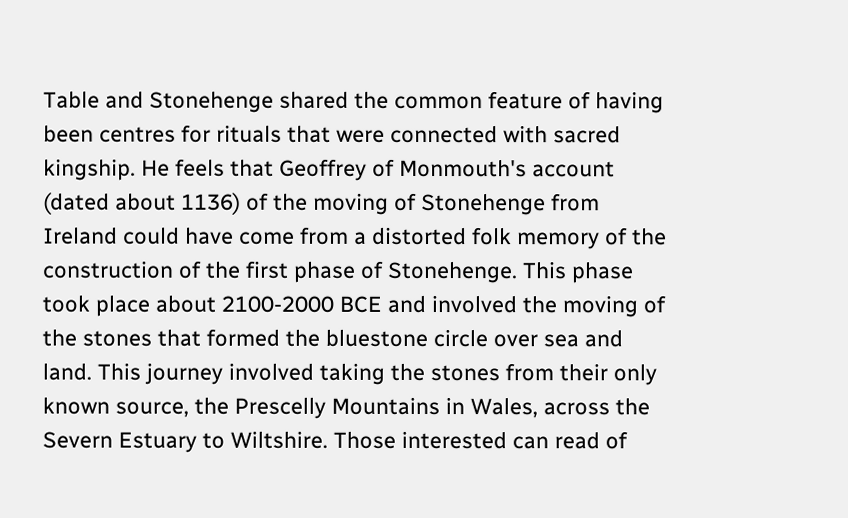Table and Stonehenge shared the common feature of having been centres for rituals that were connected with sacred kingship. He feels that Geoffrey of Monmouth's account (dated about 1136) of the moving of Stonehenge from Ireland could have come from a distorted folk memory of the construction of the first phase of Stonehenge. This phase took place about 2100-2000 BCE and involved the moving of the stones that formed the bluestone circle over sea and land. This journey involved taking the stones from their only known source, the Prescelly Mountains in Wales, across the Severn Estuary to Wiltshire. Those interested can read of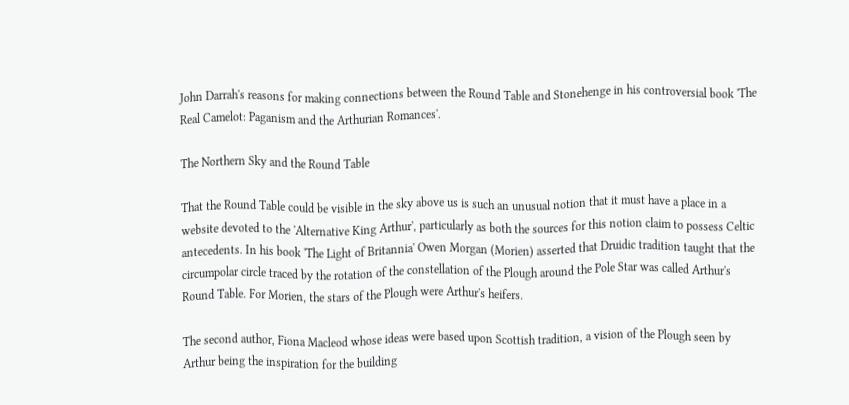John Darrah's reasons for making connections between the Round Table and Stonehenge in his controversial book 'The Real Camelot: Paganism and the Arthurian Romances'.

The Northern Sky and the Round Table

That the Round Table could be visible in the sky above us is such an unusual notion that it must have a place in a website devoted to the 'Alternative King Arthur', particularly as both the sources for this notion claim to possess Celtic antecedents. In his book 'The Light of Britannia' Owen Morgan (Morien) asserted that Druidic tradition taught that the circumpolar circle traced by the rotation of the constellation of the Plough around the Pole Star was called Arthur's Round Table. For Morien, the stars of the Plough were Arthur's heifers.

The second author, Fiona Macleod whose ideas were based upon Scottish tradition, a vision of the Plough seen by Arthur being the inspiration for the building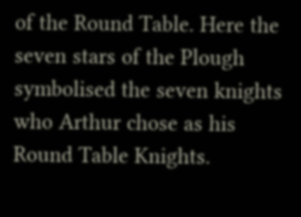of the Round Table. Here the seven stars of the Plough symbolised the seven knights who Arthur chose as his Round Table Knights.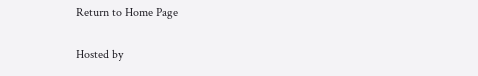Return to Home Page

Hosted by